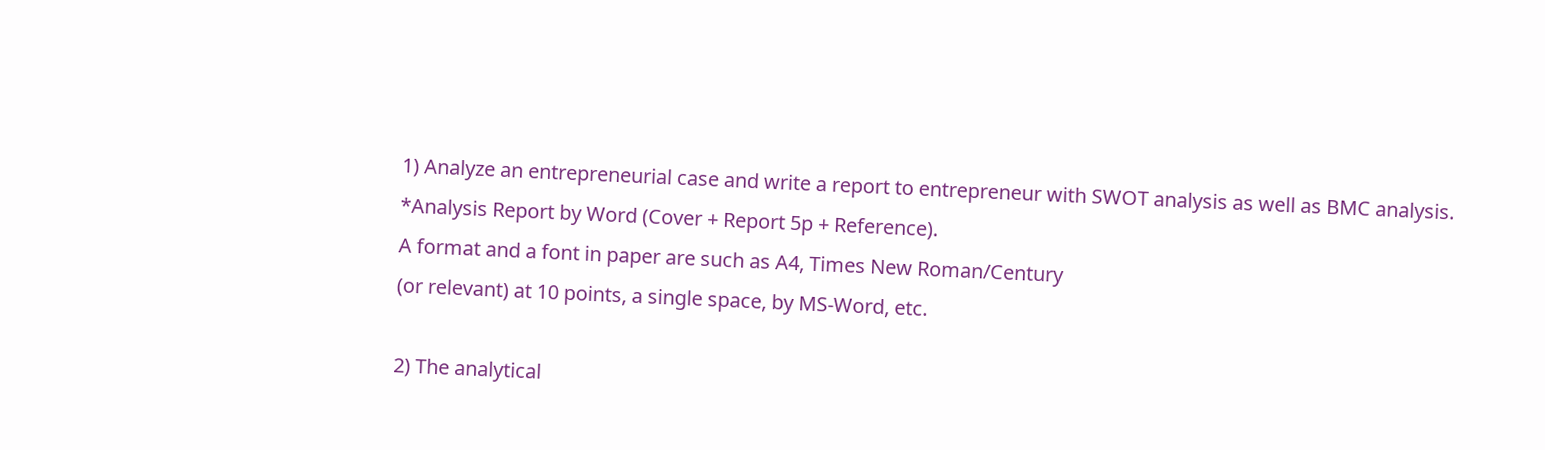1) Analyze an entrepreneurial case and write a report to entrepreneur with SWOT analysis as well as BMC analysis.
*Analysis Report by Word (Cover + Report 5p + Reference).
A format and a font in paper are such as A4, Times New Roman/Century
(or relevant) at 10 points, a single space, by MS-Word, etc.

2) The analytical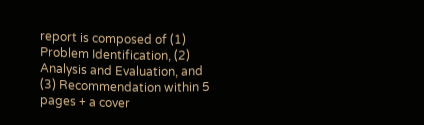report is composed of (1) Problem Identification, (2)
Analysis and Evaluation, and (3) Recommendation within 5 pages + a cover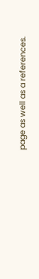page as well as a references.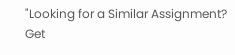"Looking for a Similar Assignment? Get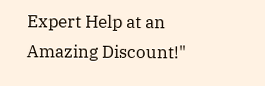Expert Help at an Amazing Discount!"